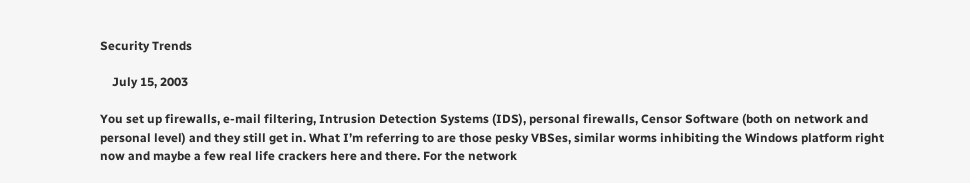Security Trends

    July 15, 2003

You set up firewalls, e-mail filtering, Intrusion Detection Systems (IDS), personal firewalls, Censor Software (both on network and personal level) and they still get in. What I’m referring to are those pesky VBSes, similar worms inhibiting the Windows platform right now and maybe a few real life crackers here and there. For the network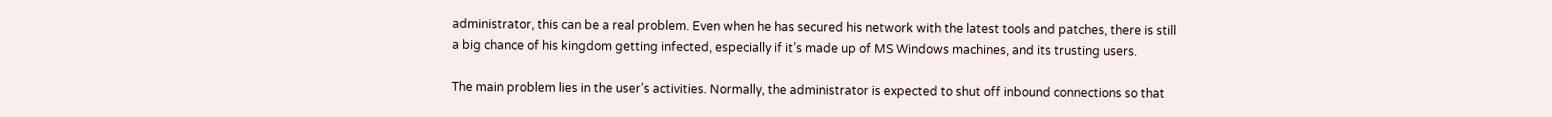administrator, this can be a real problem. Even when he has secured his network with the latest tools and patches, there is still a big chance of his kingdom getting infected, especially if it’s made up of MS Windows machines, and its trusting users.

The main problem lies in the user’s activities. Normally, the administrator is expected to shut off inbound connections so that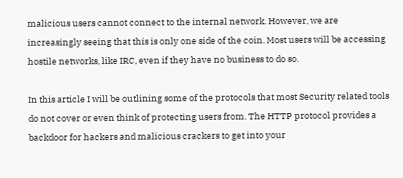malicious users cannot connect to the internal network. However, we are increasingly seeing that this is only one side of the coin. Most users will be accessing hostile networks, like IRC, even if they have no business to do so.

In this article I will be outlining some of the protocols that most Security related tools do not cover or even think of protecting users from. The HTTP protocol provides a backdoor for hackers and malicious crackers to get into your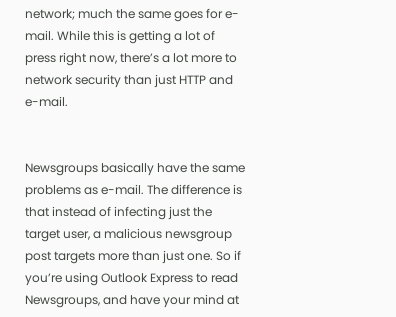network; much the same goes for e-mail. While this is getting a lot of press right now, there’s a lot more to network security than just HTTP and e-mail.


Newsgroups basically have the same problems as e-mail. The difference is that instead of infecting just the target user, a malicious newsgroup post targets more than just one. So if you’re using Outlook Express to read Newsgroups, and have your mind at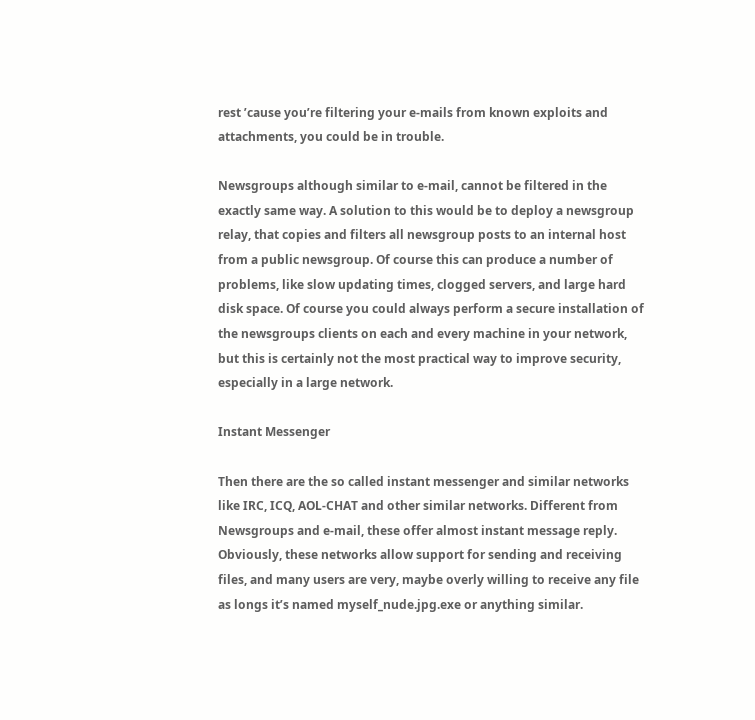rest ’cause you’re filtering your e-mails from known exploits and attachments, you could be in trouble.

Newsgroups although similar to e-mail, cannot be filtered in the exactly same way. A solution to this would be to deploy a newsgroup relay, that copies and filters all newsgroup posts to an internal host from a public newsgroup. Of course this can produce a number of problems, like slow updating times, clogged servers, and large hard disk space. Of course you could always perform a secure installation of the newsgroups clients on each and every machine in your network, but this is certainly not the most practical way to improve security, especially in a large network.

Instant Messenger

Then there are the so called instant messenger and similar networks like IRC, ICQ, AOL-CHAT and other similar networks. Different from Newsgroups and e-mail, these offer almost instant message reply. Obviously, these networks allow support for sending and receiving files, and many users are very, maybe overly willing to receive any file as longs it’s named myself_nude.jpg.exe or anything similar.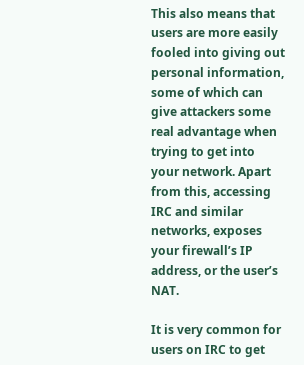This also means that users are more easily fooled into giving out personal information, some of which can give attackers some real advantage when trying to get into your network. Apart from this, accessing IRC and similar networks, exposes your firewall’s IP address, or the user’s NAT.

It is very common for users on IRC to get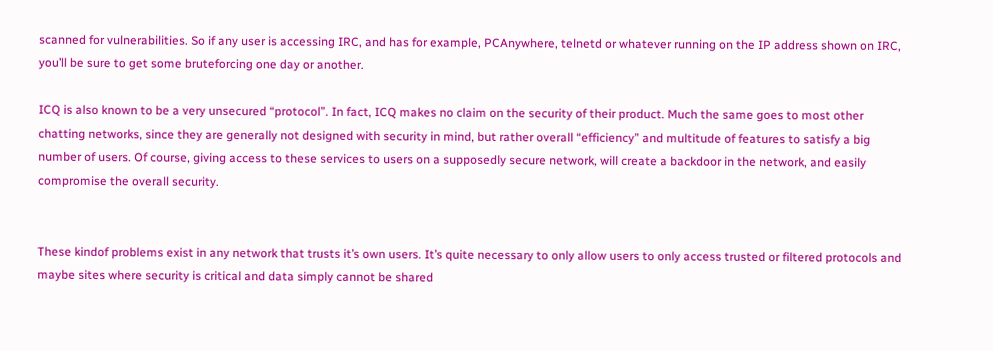scanned for vulnerabilities. So if any user is accessing IRC, and has for example, PCAnywhere, telnetd or whatever running on the IP address shown on IRC, you’ll be sure to get some bruteforcing one day or another.

ICQ is also known to be a very unsecured “protocol”. In fact, ICQ makes no claim on the security of their product. Much the same goes to most other chatting networks, since they are generally not designed with security in mind, but rather overall “efficiency” and multitude of features to satisfy a big number of users. Of course, giving access to these services to users on a supposedly secure network, will create a backdoor in the network, and easily compromise the overall security.


These kindof problems exist in any network that trusts it’s own users. It’s quite necessary to only allow users to only access trusted or filtered protocols and maybe sites where security is critical and data simply cannot be shared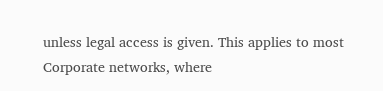unless legal access is given. This applies to most Corporate networks, where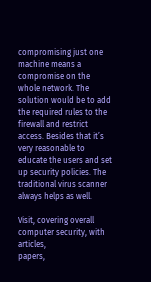compromising just one machine means a compromise on the whole network. The solution would be to add the required rules to the firewall and restrict access. Besides that it’s very reasonable to educate the users and set up security policies. The traditional virus scanner always helps as well.

Visit, covering overall computer security, with articles,
papers,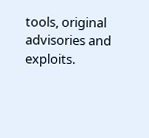tools, original advisories and exploits.